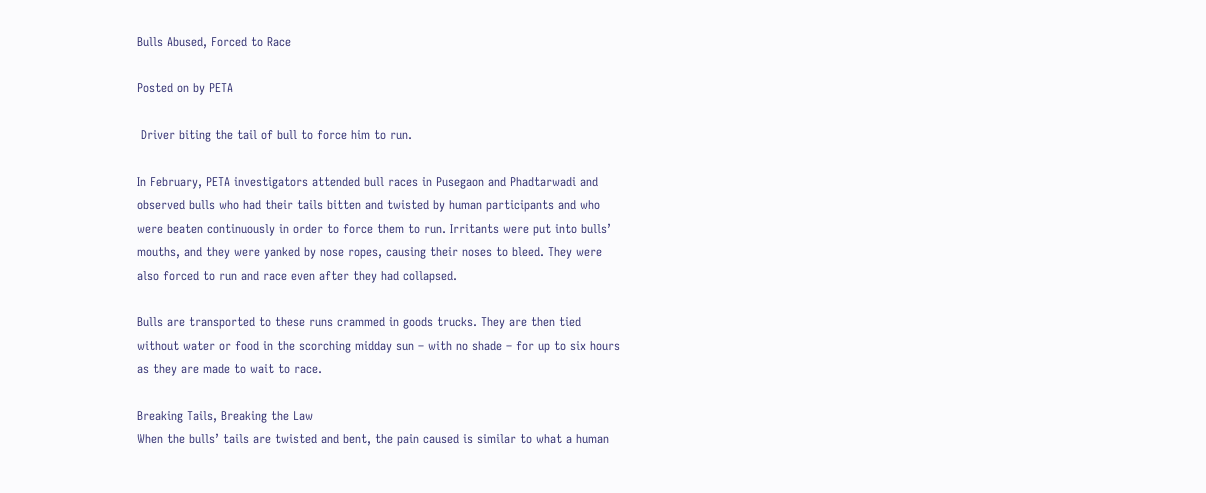Bulls Abused, Forced to Race

Posted on by PETA

 Driver biting the tail of bull to force him to run.

In February, PETA investigators attended bull races in Pusegaon and Phadtarwadi and observed bulls who had their tails bitten and twisted by human participants and who were beaten continuously in order to force them to run. Irritants were put into bulls’ mouths, and they were yanked by nose ropes, causing their noses to bleed. They were also forced to run and race even after they had collapsed.

Bulls are transported to these runs crammed in goods trucks. They are then tied without water or food in the scorching midday sun – with no shade – for up to six hours as they are made to wait to race.

Breaking Tails, Breaking the Law
When the bulls’ tails are twisted and bent, the pain caused is similar to what a human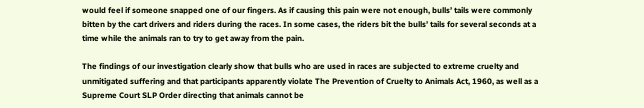would feel if someone snapped one of our fingers. As if causing this pain were not enough, bulls’ tails were commonly bitten by the cart drivers and riders during the races. In some cases, the riders bit the bulls’ tails for several seconds at a time while the animals ran to try to get away from the pain.

The findings of our investigation clearly show that bulls who are used in races are subjected to extreme cruelty and unmitigated suffering and that participants apparently violate The Prevention of Cruelty to Animals Act, 1960, as well as a Supreme Court SLP Order directing that animals cannot be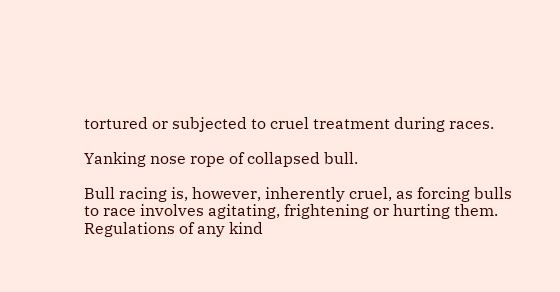tortured or subjected to cruel treatment during races.

Yanking nose rope of collapsed bull.

Bull racing is, however, inherently cruel, as forcing bulls to race involves agitating, frightening or hurting them. Regulations of any kind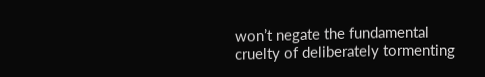won’t negate the fundamental cruelty of deliberately tormenting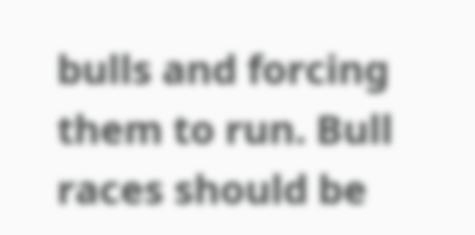bulls and forcing them to run. Bull races should be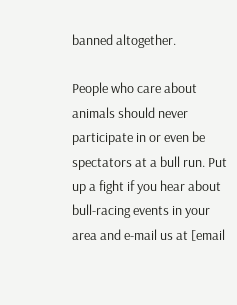banned altogether.

People who care about animals should never participate in or even be spectators at a bull run. Put up a fight if you hear about bull-racing events in your area and e-mail us at [email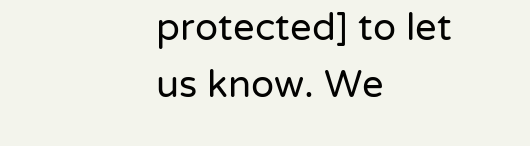protected] to let us know. We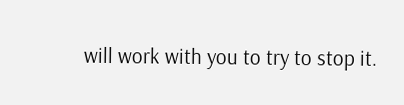will work with you to try to stop it.